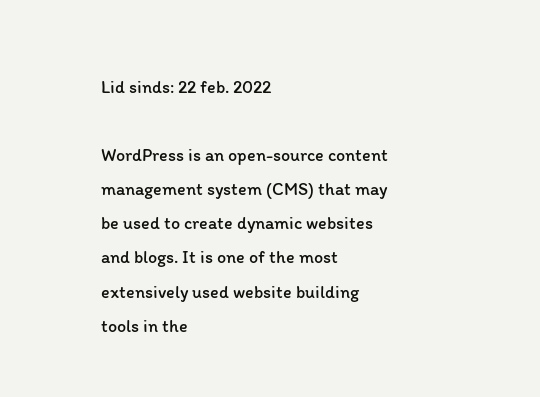Lid sinds: 22 feb. 2022

WordPress is an open-source content management system (CMS) that may be used to create dynamic websites and blogs. It is one of the most extensively used website building tools in the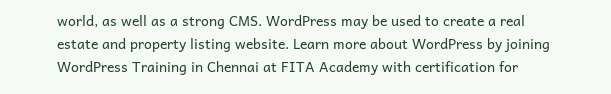world, as well as a strong CMS. WordPress may be used to create a real estate and property listing website. Learn more about WordPress by joining WordPress Training in Chennai at FITA Academy with certification for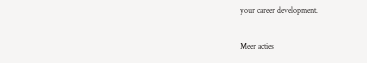your career development.

Meer acties